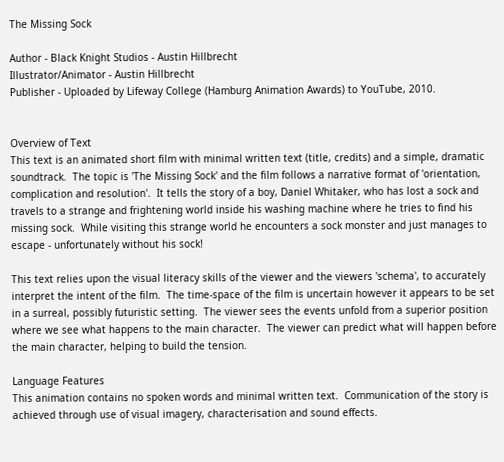The Missing Sock

Author - Black Knight Studios - Austin Hillbrecht
Illustrator/Animator - Austin Hillbrecht
Publisher - Uploaded by Lifeway College (Hamburg Animation Awards) to YouTube, 2010.


Overview of Text
This text is an animated short film with minimal written text (title, credits) and a simple, dramatic soundtrack.  The topic is 'The Missing Sock' and the film follows a narrative format of 'orientation, complication and resolution'.  It tells the story of a boy, Daniel Whitaker, who has lost a sock and travels to a strange and frightening world inside his washing machine where he tries to find his missing sock.  While visiting this strange world he encounters a sock monster and just manages to escape - unfortunately without his sock!

This text relies upon the visual literacy skills of the viewer and the viewers 'schema', to accurately interpret the intent of the film.  The time-space of the film is uncertain however it appears to be set in a surreal, possibly futuristic setting.  The viewer sees the events unfold from a superior position where we see what happens to the main character.  The viewer can predict what will happen before the main character, helping to build the tension.

Language Features
This animation contains no spoken words and minimal written text.  Communication of the story is achieved through use of visual imagery, characterisation and sound effects.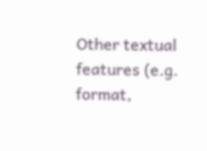Other textual features (e.g. format,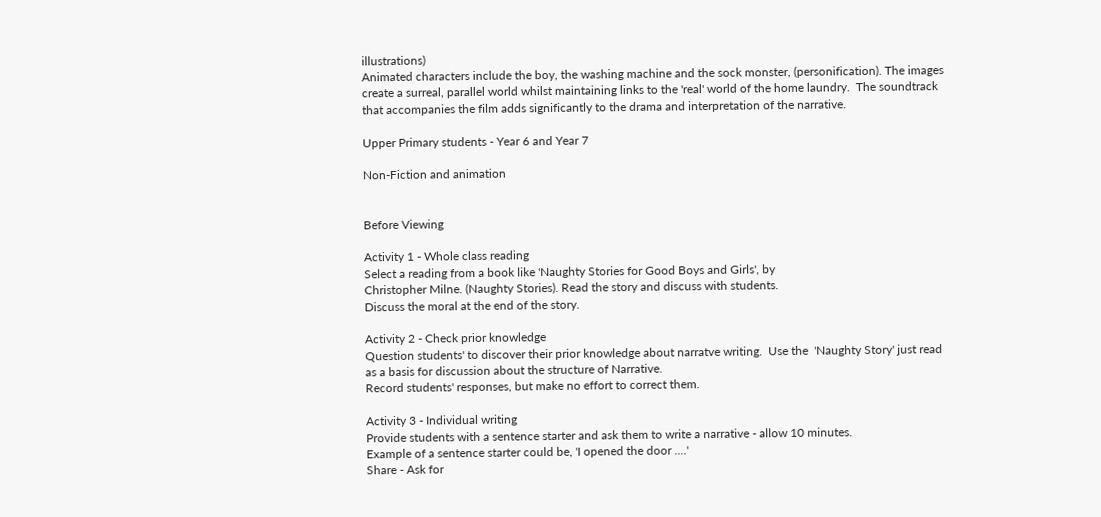illustrations)
Animated characters include the boy, the washing machine and the sock monster, (personification). The images create a surreal, parallel world whilst maintaining links to the 'real' world of the home laundry.  The soundtrack that accompanies the film adds significantly to the drama and interpretation of the narrative.

Upper Primary students - Year 6 and Year 7

Non-Fiction and animation


Before Viewing

Activity 1 - Whole class reading
Select a reading from a book like 'Naughty Stories for Good Boys and Girls', by
Christopher Milne. (Naughty Stories). Read the story and discuss with students.
Discuss the moral at the end of the story.

Activity 2 - Check prior knowledge
Question students' to discover their prior knowledge about narratve writing.  Use the  'Naughty Story' just read as a basis for discussion about the structure of Narrative.
Record students' responses, but make no effort to correct them.

Activity 3 - Individual writing
Provide students with a sentence starter and ask them to write a narrative - allow 10 minutes.
Example of a sentence starter could be, 'I opened the door ....'
Share - Ask for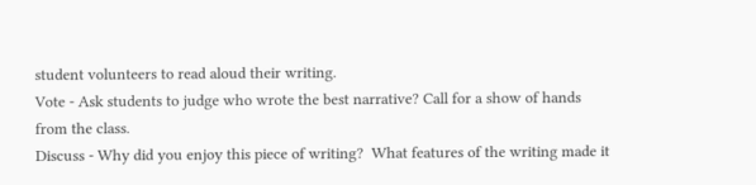student volunteers to read aloud their writing.
Vote - Ask students to judge who wrote the best narrative? Call for a show of hands
from the class.
Discuss - Why did you enjoy this piece of writing?  What features of the writing made it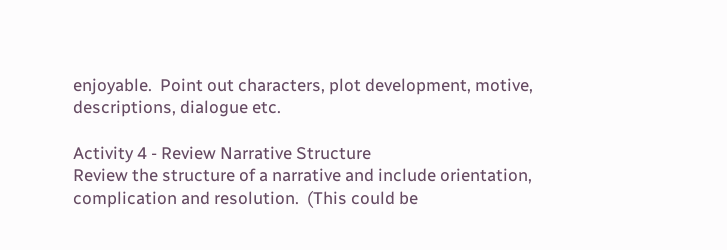enjoyable.  Point out characters, plot development, motive, descriptions, dialogue etc.

Activity 4 - Review Narrative Structure
Review the structure of a narrative and include orientation, complication and resolution.  (This could be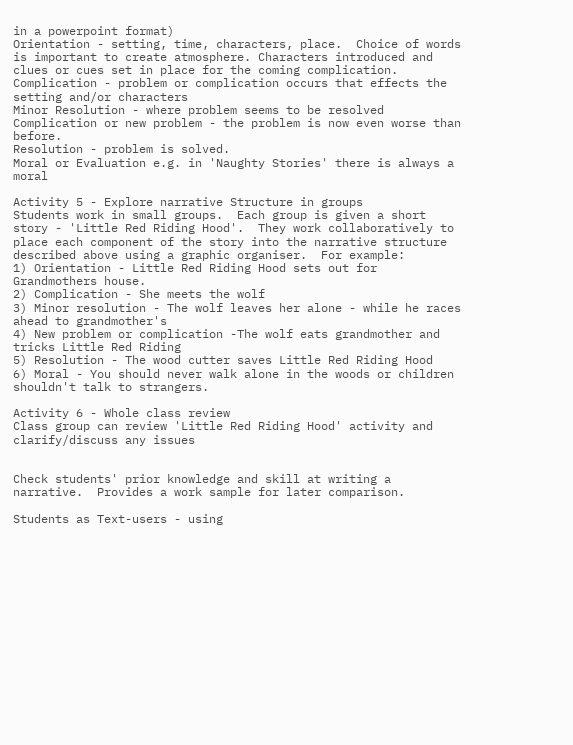in a powerpoint format)
Orientation - setting, time, characters, place.  Choice of words is important to create atmosphere. Characters introduced and clues or cues set in place for the coming complication.
Complication - problem or complication occurs that effects the setting and/or characters
Minor Resolution - where problem seems to be resolved
Complication or new problem - the problem is now even worse than before.
Resolution - problem is solved.
Moral or Evaluation e.g. in 'Naughty Stories' there is always a moral

Activity 5 - Explore narrative Structure in groups
Students work in small groups.  Each group is given a short story - 'Little Red Riding Hood'.  They work collaboratively to place each component of the story into the narrative structure described above using a graphic organiser.  For example:
1) Orientation - Little Red Riding Hood sets out for Grandmothers house.
2) Complication - She meets the wolf
3) Minor resolution - The wolf leaves her alone - while he races ahead to grandmother's
4) New problem or complication -The wolf eats grandmother and tricks Little Red Riding
5) Resolution - The wood cutter saves Little Red Riding Hood
6) Moral - You should never walk alone in the woods or children shouldn't talk to strangers.

Activity 6 - Whole class review
Class group can review 'Little Red Riding Hood' activity and clarify/discuss any issues


Check students' prior knowledge and skill at writing a narrative.  Provides a work sample for later comparison.

Students as Text-users - using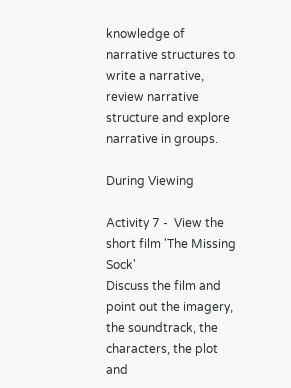knowledge of narrative structures to write a narrative, review narrative structure and explore narrative in groups.

During Viewing

Activity 7 -  View the short film 'The Missing Sock'
Discuss the film and point out the imagery, the soundtrack, the characters, the plot and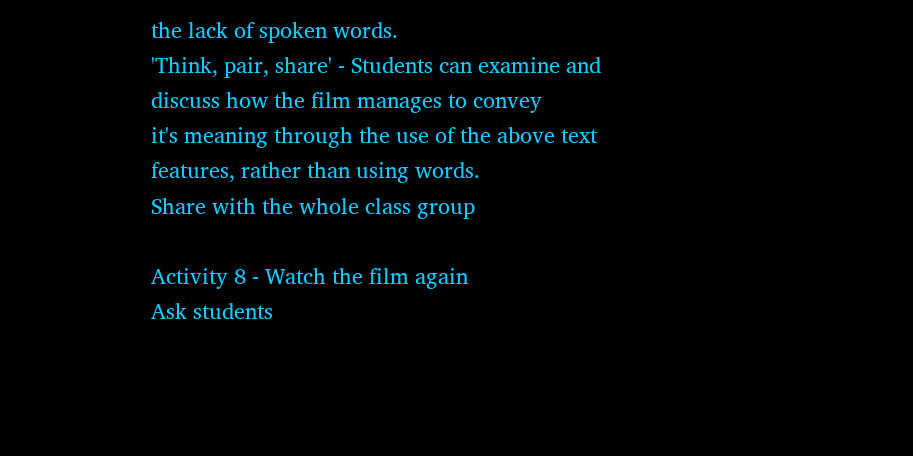the lack of spoken words.
'Think, pair, share' - Students can examine and discuss how the film manages to convey
it's meaning through the use of the above text features, rather than using words.
Share with the whole class group

Activity 8 - Watch the film again
Ask students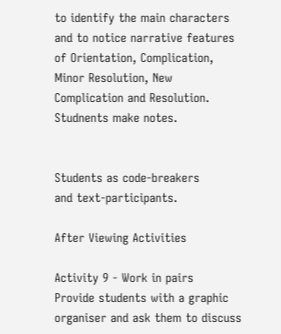to identify the main characters and to notice narrative features of Orientation, Complication, Minor Resolution, New Complication and Resolution.  Studnents make notes.


Students as code-breakers
and text-participants.

After Viewing Activities

Activity 9 - Work in pairs
Provide students with a graphic organiser and ask them to discuss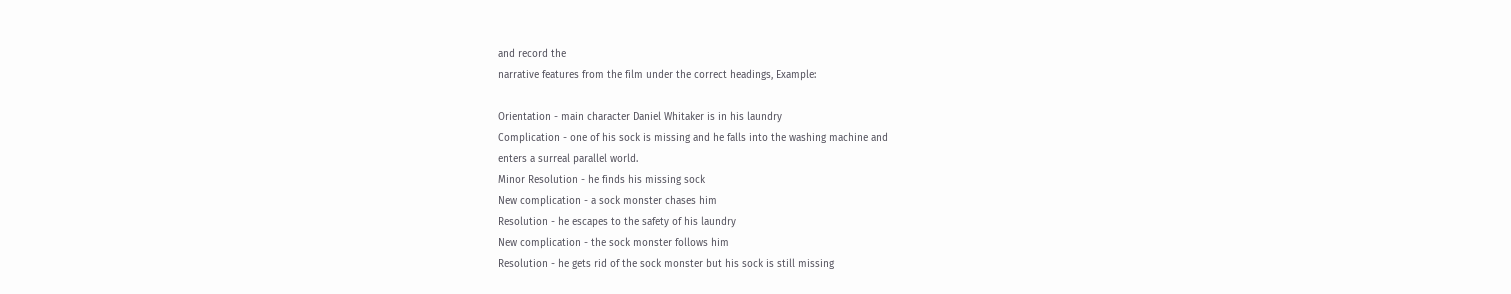and record the
narrative features from the film under the correct headings, Example:

Orientation - main character Daniel Whitaker is in his laundry
Complication - one of his sock is missing and he falls into the washing machine and
enters a surreal parallel world.
Minor Resolution - he finds his missing sock
New complication - a sock monster chases him
Resolution - he escapes to the safety of his laundry
New complication - the sock monster follows him
Resolution - he gets rid of the sock monster but his sock is still missing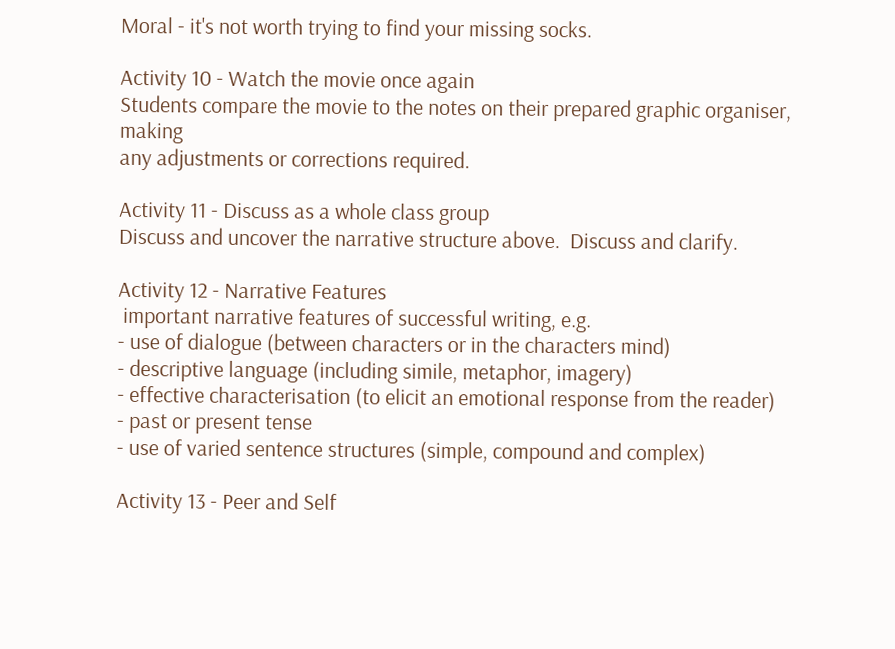Moral - it's not worth trying to find your missing socks.

Activity 10 - Watch the movie once again
Students compare the movie to the notes on their prepared graphic organiser, making
any adjustments or corrections required.

Activity 11 - Discuss as a whole class group
Discuss and uncover the narrative structure above.  Discuss and clarify.

Activity 12 - Narrative Features
 important narrative features of successful writing, e.g.
- use of dialogue (between characters or in the characters mind)
- descriptive language (including simile, metaphor, imagery)
- effective characterisation (to elicit an emotional response from the reader)
- past or present tense
- use of varied sentence structures (simple, compound and complex)

Activity 13 - Peer and Self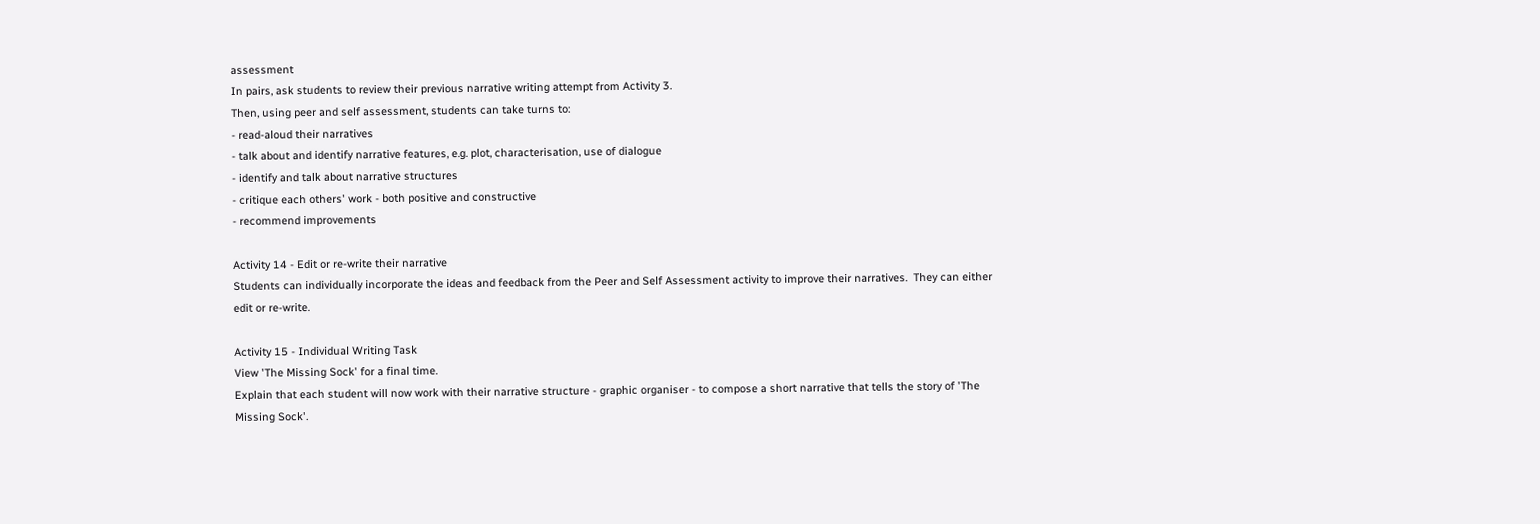assessment
In pairs, ask students to review their previous narrative writing attempt from Activity 3.
Then, using peer and self assessment, students can take turns to:
- read-aloud their narratives
- talk about and identify narrative features, e.g. plot, characterisation, use of dialogue
- identify and talk about narrative structures
- critique each others' work - both positive and constructive
- recommend improvements

Activity 14 - Edit or re-write their narrative
Students can individually incorporate the ideas and feedback from the Peer and Self Assessment activity to improve their narratives.  They can either edit or re-write.

Activity 15 - Individual Writing Task
View 'The Missing Sock' for a final time.
Explain that each student will now work with their narrative structure - graphic organiser - to compose a short narrative that tells the story of 'The Missing Sock'.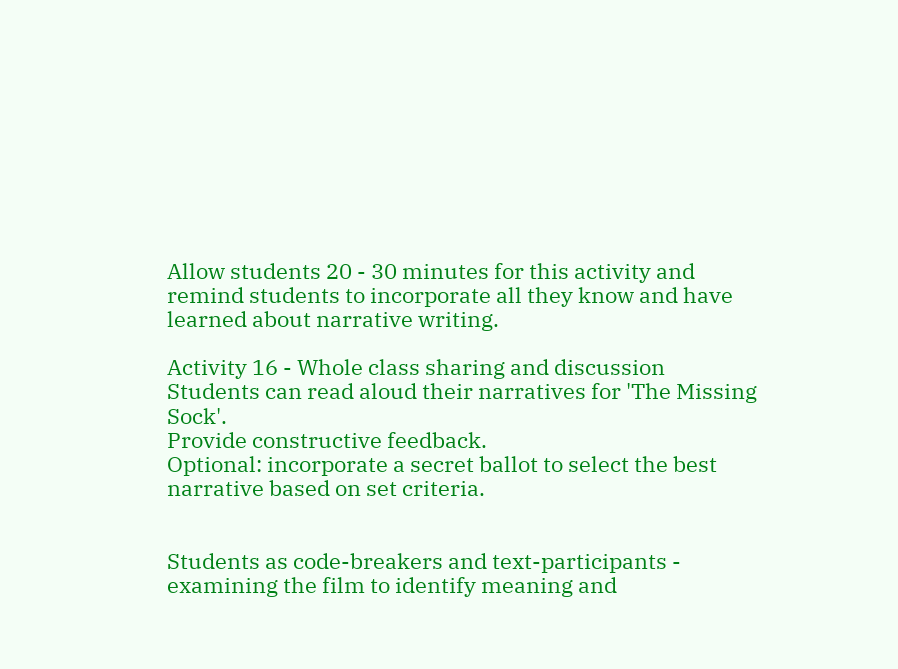Allow students 20 - 30 minutes for this activity and remind students to incorporate all they know and have learned about narrative writing.

Activity 16 - Whole class sharing and discussion
Students can read aloud their narratives for 'The Missing Sock'.
Provide constructive feedback.
Optional: incorporate a secret ballot to select the best narrative based on set criteria.


Students as code-breakers and text-participants - examining the film to identify meaning and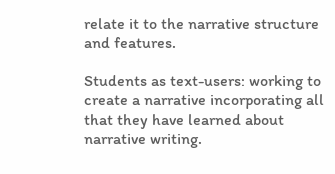relate it to the narrative structure and features.

Students as text-users: working to create a narrative incorporating all that they have learned about narrative writing.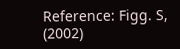Reference: Figg. S, (2002)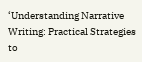‘Understanding Narrative Writing: Practical Strategies to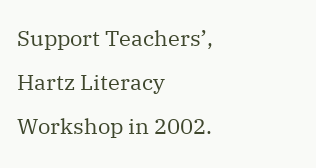Support Teachers’, Hartz Literacy Workshop in 2002.